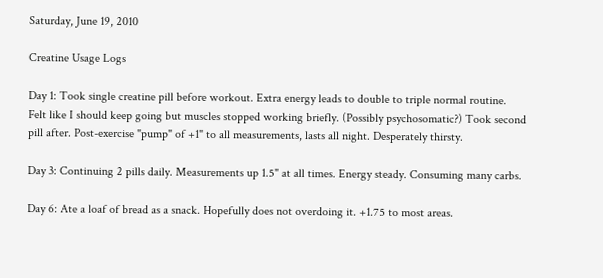Saturday, June 19, 2010

Creatine Usage Logs

Day 1: Took single creatine pill before workout. Extra energy leads to double to triple normal routine. Felt like I should keep going but muscles stopped working briefly. (Possibly psychosomatic?) Took second pill after. Post-exercise "pump" of +1" to all measurements, lasts all night. Desperately thirsty.

Day 3: Continuing 2 pills daily. Measurements up 1.5" at all times. Energy steady. Consuming many carbs.

Day 6: Ate a loaf of bread as a snack. Hopefully does not overdoing it. +1.75 to most areas.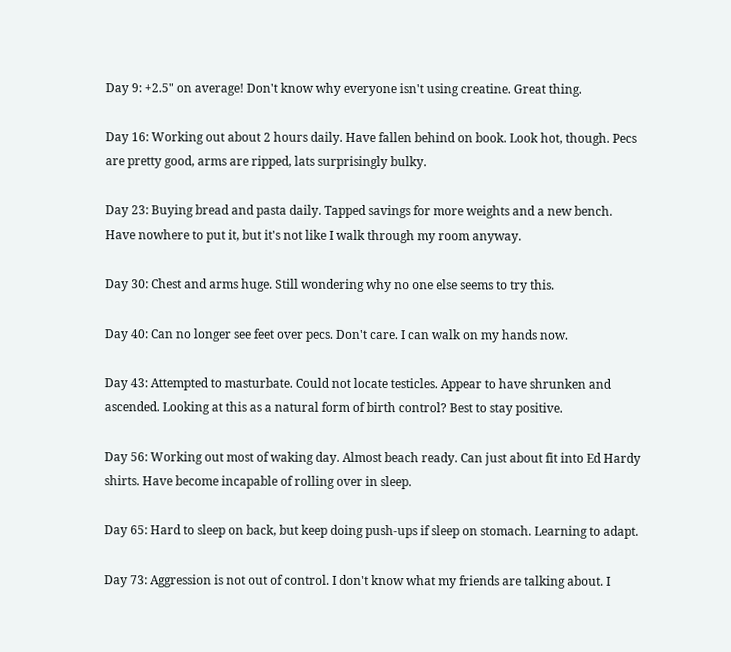Day 9: +2.5" on average! Don't know why everyone isn't using creatine. Great thing.

Day 16: Working out about 2 hours daily. Have fallen behind on book. Look hot, though. Pecs are pretty good, arms are ripped, lats surprisingly bulky.

Day 23: Buying bread and pasta daily. Tapped savings for more weights and a new bench. Have nowhere to put it, but it's not like I walk through my room anyway.

Day 30: Chest and arms huge. Still wondering why no one else seems to try this.

Day 40: Can no longer see feet over pecs. Don't care. I can walk on my hands now.

Day 43: Attempted to masturbate. Could not locate testicles. Appear to have shrunken and ascended. Looking at this as a natural form of birth control? Best to stay positive.

Day 56: Working out most of waking day. Almost beach ready. Can just about fit into Ed Hardy shirts. Have become incapable of rolling over in sleep.

Day 65: Hard to sleep on back, but keep doing push-ups if sleep on stomach. Learning to adapt.

Day 73: Aggression is not out of control. I don't know what my friends are talking about. I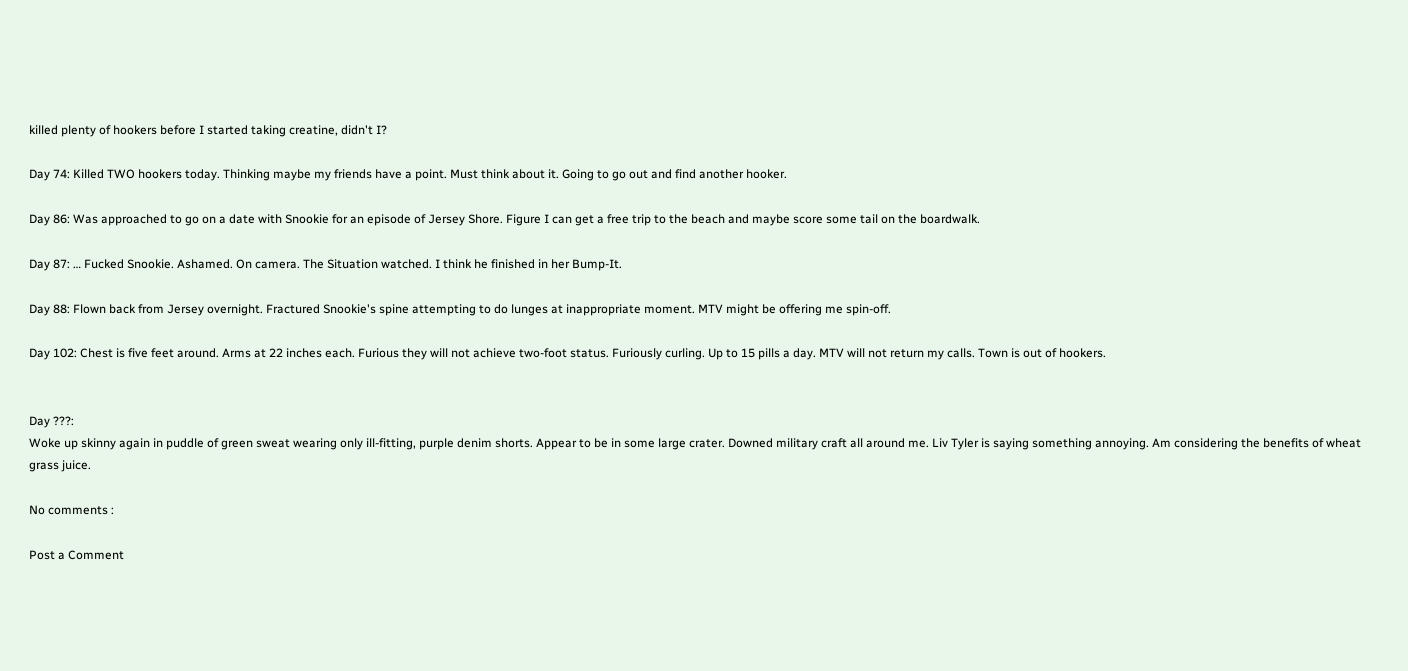killed plenty of hookers before I started taking creatine, didn't I?

Day 74: Killed TWO hookers today. Thinking maybe my friends have a point. Must think about it. Going to go out and find another hooker.

Day 86: Was approached to go on a date with Snookie for an episode of Jersey Shore. Figure I can get a free trip to the beach and maybe score some tail on the boardwalk.

Day 87: … Fucked Snookie. Ashamed. On camera. The Situation watched. I think he finished in her Bump-It.

Day 88: Flown back from Jersey overnight. Fractured Snookie's spine attempting to do lunges at inappropriate moment. MTV might be offering me spin-off.

Day 102: Chest is five feet around. Arms at 22 inches each. Furious they will not achieve two-foot status. Furiously curling. Up to 15 pills a day. MTV will not return my calls. Town is out of hookers.


Day ???:
Woke up skinny again in puddle of green sweat wearing only ill-fitting, purple denim shorts. Appear to be in some large crater. Downed military craft all around me. Liv Tyler is saying something annoying. Am considering the benefits of wheat grass juice.

No comments :

Post a Comment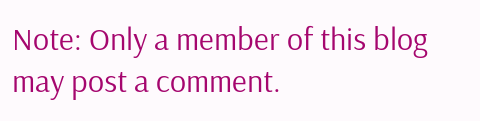Note: Only a member of this blog may post a comment.